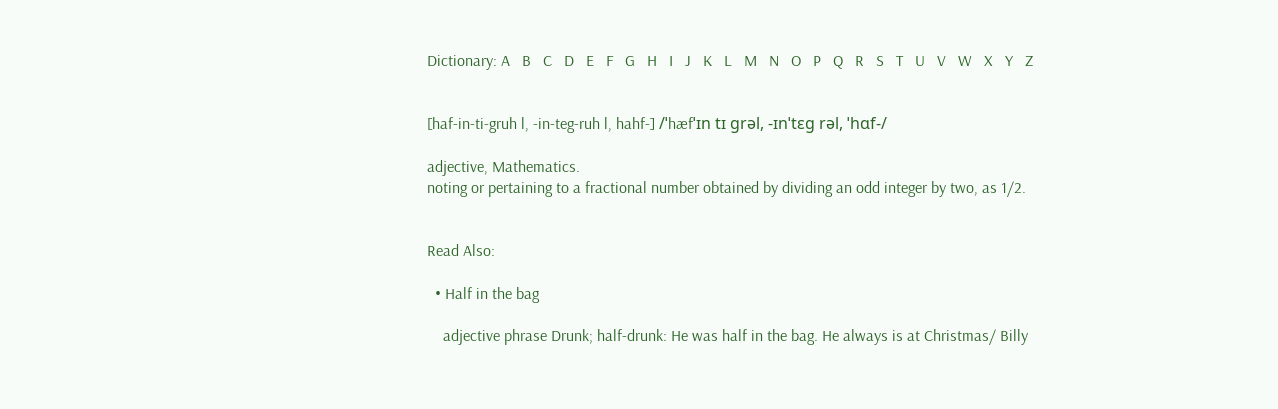Dictionary: A   B   C   D   E   F   G   H   I   J   K   L   M   N   O   P   Q   R   S   T   U   V   W   X   Y   Z


[haf-in-ti-gruh l, -in-teg-ruh l, hahf-] /ˈhæfˈɪn tɪ grəl, -ɪnˈtɛg rəl, ˈhɑf-/

adjective, Mathematics.
noting or pertaining to a fractional number obtained by dividing an odd integer by two, as 1/2.


Read Also:

  • Half in the bag

    adjective phrase Drunk; half-drunk: He was half in the bag. He always is at Christmas/ Billy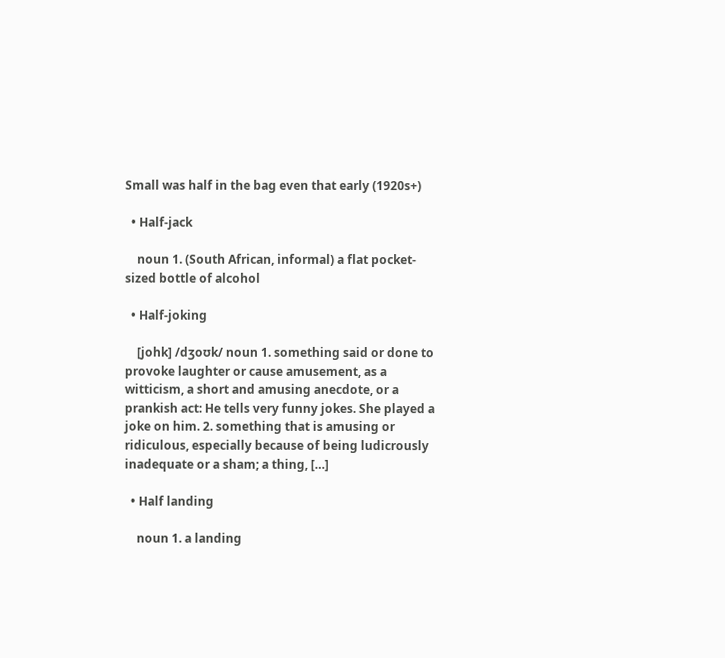Small was half in the bag even that early (1920s+)

  • Half-jack

    noun 1. (South African, informal) a flat pocket-sized bottle of alcohol

  • Half-joking

    [johk] /dʒoʊk/ noun 1. something said or done to provoke laughter or cause amusement, as a witticism, a short and amusing anecdote, or a prankish act: He tells very funny jokes. She played a joke on him. 2. something that is amusing or ridiculous, especially because of being ludicrously inadequate or a sham; a thing, […]

  • Half landing

    noun 1. a landing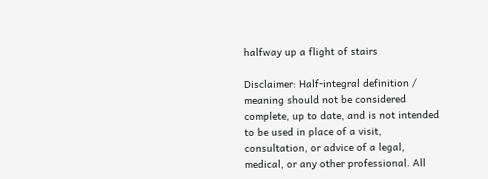halfway up a flight of stairs

Disclaimer: Half-integral definition / meaning should not be considered complete, up to date, and is not intended to be used in place of a visit, consultation, or advice of a legal, medical, or any other professional. All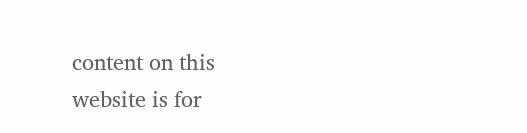content on this website is for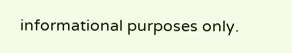informational purposes only.